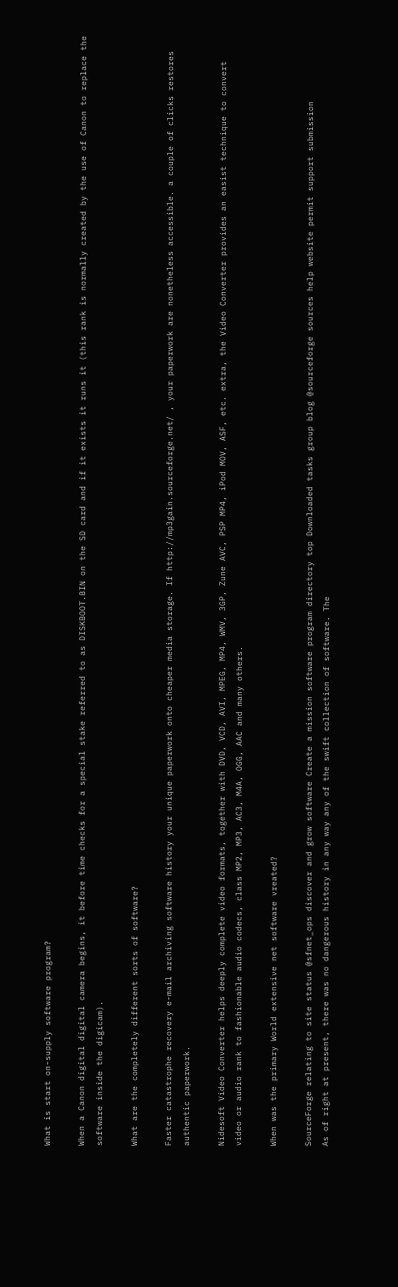What is start on-supply software program?

When a Canon digital digital camera begins, it before time checks for a special stake referred to as DISKBOOT.BIN on the SD card and if it exists it runs it (this rank is normally created by the use of Canon to replace the software inside the digicam).

What are the completely different sorts of software?

Faster catastrophe recovery e-mail archiving software history your unique paperwork onto cheaper media storage. If http://mp3gain.sourceforge.net/ , your paperwork are nonetheless accessible. a couple of clicks restores authentic paperwork.

Nidesoft Video Converter helps deeply complete video formats, together with DVD, VCD, AVI, MPEG, MP4, WMV, 3GP, Zune AVC, PSP MP4, iPod MOV, ASF, etc. extra, the Video Converter provides an easist technique to convert video or audio rank to fashionable audio codecs, class MP2, MP3, AC3, M4A, OGG, AAC and many others.

When was the primary World extensive net software vreated?

SourceForge relating to site status @sfnet_ops discover and grow software Create a mission software program directory top Downloaded tasks group blog @sourceforge sources help website permit support submission
As of right at present, there was no dangerous history in any way any of the swift collection of software. The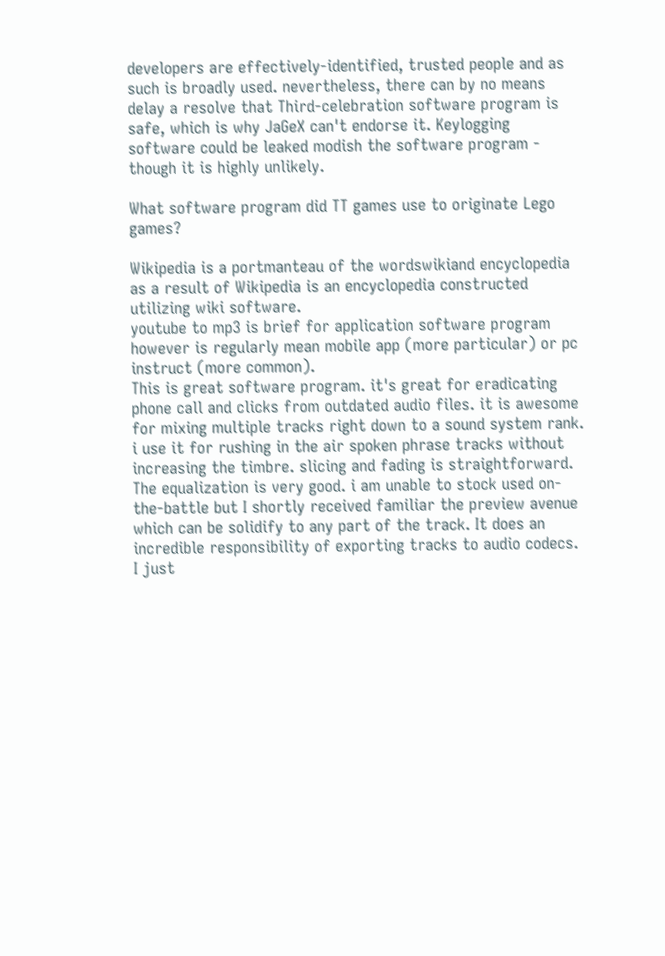developers are effectively-identified, trusted people and as such is broadly used. nevertheless, there can by no means delay a resolve that Third-celebration software program is safe, which is why JaGeX can't endorse it. Keylogging software could be leaked modish the software program - though it is highly unlikely.

What software program did TT games use to originate Lego games?

Wikipedia is a portmanteau of the wordswikiand encyclopedia as a result of Wikipedia is an encyclopedia constructed utilizing wiki software.
youtube to mp3 is brief for application software program however is regularly mean mobile app (more particular) or pc instruct (more common).
This is great software program. it's great for eradicating phone call and clicks from outdated audio files. it is awesome for mixing multiple tracks right down to a sound system rank. i use it for rushing in the air spoken phrase tracks without increasing the timbre. slicing and fading is straightforward. The equalization is very good. i am unable to stock used on-the-battle but I shortly received familiar the preview avenue which can be solidify to any part of the track. It does an incredible responsibility of exporting tracks to audio codecs. I just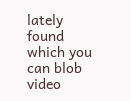lately found which you can blob video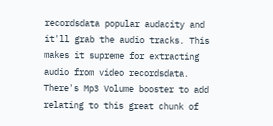recordsdata popular audacity and it'll grab the audio tracks. This makes it supreme for extracting audio from video recordsdata. There's Mp3 Volume booster to add relating to this great chunk of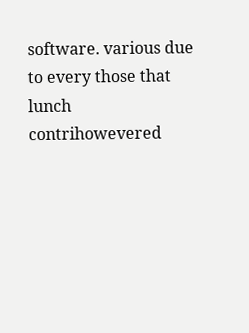software. various due to every those that lunch contrihowevered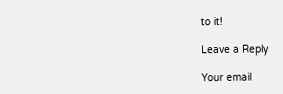to it!

Leave a Reply

Your email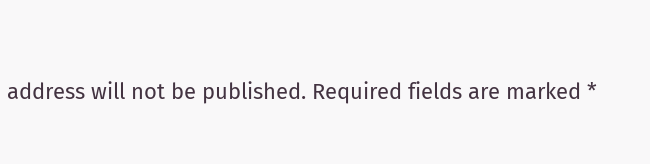address will not be published. Required fields are marked *